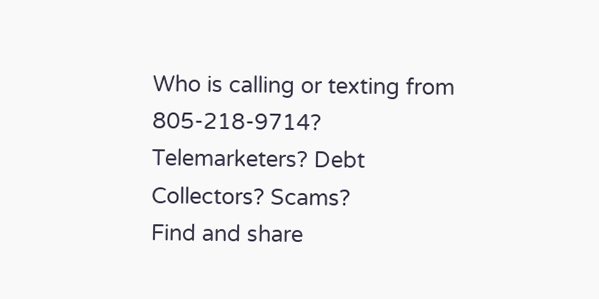Who is calling or texting from 805-218-9714?
Telemarketers? Debt Collectors? Scams?
Find and share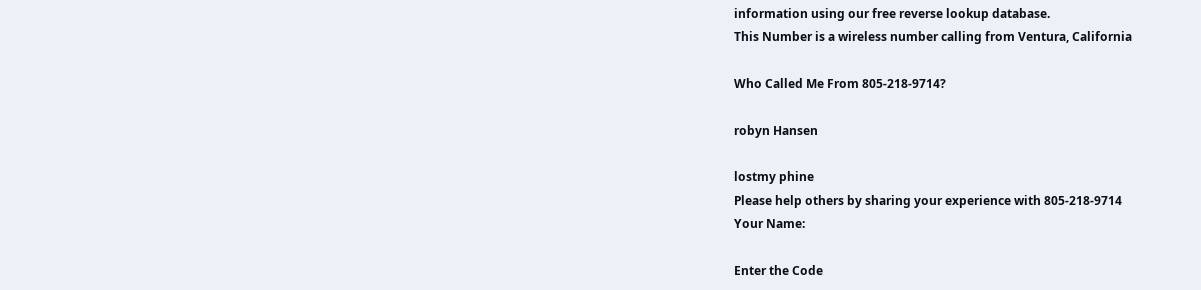information using our free reverse lookup database.
This Number is a wireless number calling from Ventura, California

Who Called Me From 805-218-9714?

robyn Hansen

lostmy phine
Please help others by sharing your experience with 805-218-9714
Your Name:

Enter the Code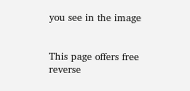you see in the image


This page offers free reverse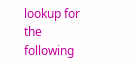lookup for the following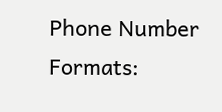Phone Number Formats: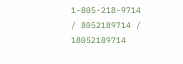1-805-218-9714 / 8052189714 / 18052189714